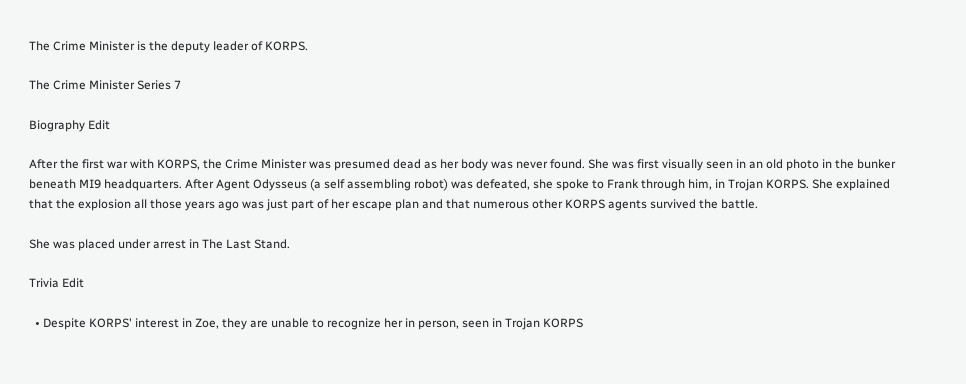The Crime Minister is the deputy leader of KORPS.

The Crime Minister Series 7

Biography Edit

After the first war with KORPS, the Crime Minister was presumed dead as her body was never found. She was first visually seen in an old photo in the bunker beneath MI9 headquarters. After Agent Odysseus (a self assembling robot) was defeated, she spoke to Frank through him, in Trojan KORPS. She explained that the explosion all those years ago was just part of her escape plan and that numerous other KORPS agents survived the battle.

She was placed under arrest in The Last Stand.

Trivia Edit

  • Despite KORPS' interest in Zoe, they are unable to recognize her in person, seen in Trojan KORPS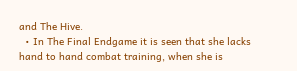and The Hive.
  • In The Final Endgame it is seen that she lacks hand to hand combat training, when she is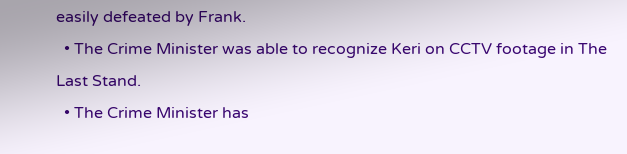easily defeated by Frank.
  • The Crime Minister was able to recognize Keri on CCTV footage in The Last Stand.
  • The Crime Minister has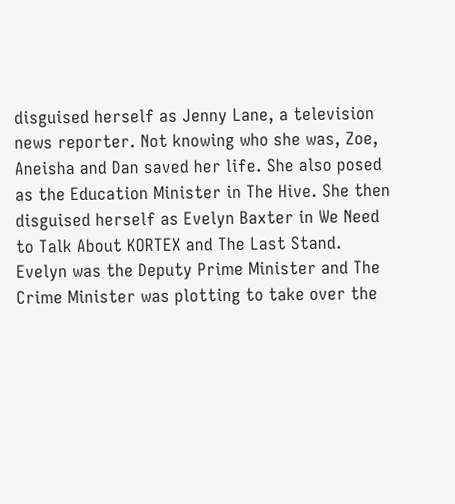disguised herself as Jenny Lane, a television news reporter. Not knowing who she was, Zoe, Aneisha and Dan saved her life. She also posed as the Education Minister in The Hive. She then disguised herself as Evelyn Baxter in We Need to Talk About KORTEX and The Last Stand. Evelyn was the Deputy Prime Minister and The Crime Minister was plotting to take over the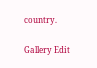country.

Gallery Edit